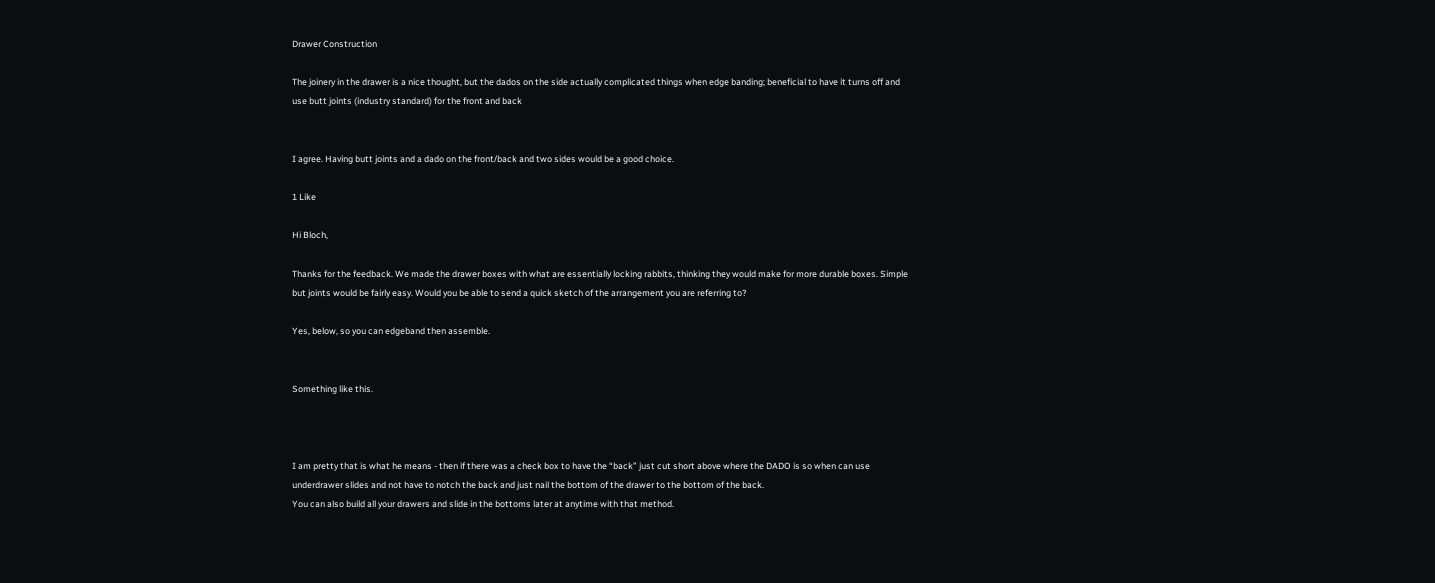Drawer Construction

The joinery in the drawer is a nice thought, but the dados on the side actually complicated things when edge banding; beneficial to have it turns off and use butt joints (industry standard) for the front and back


I agree. Having butt joints and a dado on the front/back and two sides would be a good choice.

1 Like

Hi Bloch,

Thanks for the feedback. We made the drawer boxes with what are essentially locking rabbits, thinking they would make for more durable boxes. Simple but joints would be fairly easy. Would you be able to send a quick sketch of the arrangement you are referring to?

Yes, below, so you can edgeband then assemble.


Something like this.



I am pretty that is what he means - then if there was a check box to have the “back” just cut short above where the DADO is so when can use underdrawer slides and not have to notch the back and just nail the bottom of the drawer to the bottom of the back.
You can also build all your drawers and slide in the bottoms later at anytime with that method.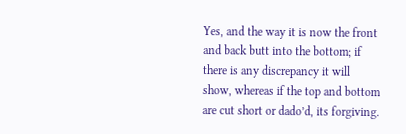Yes, and the way it is now the front and back butt into the bottom; if there is any discrepancy it will show, whereas if the top and bottom are cut short or dado’d, its forgiving.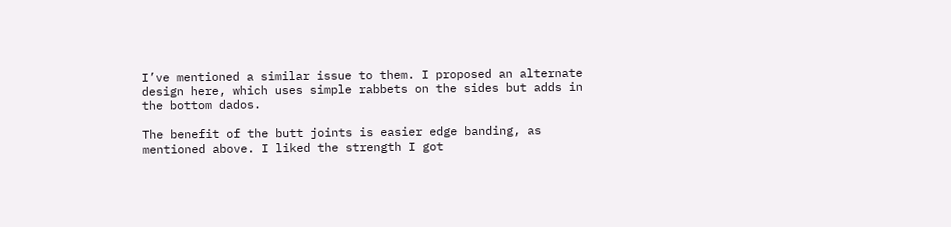I’ve mentioned a similar issue to them. I proposed an alternate design here, which uses simple rabbets on the sides but adds in the bottom dados.

The benefit of the butt joints is easier edge banding, as mentioned above. I liked the strength I got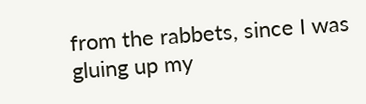from the rabbets, since I was gluing up my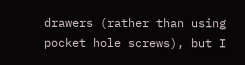drawers (rather than using pocket hole screws), but I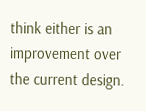think either is an improvement over the current design.